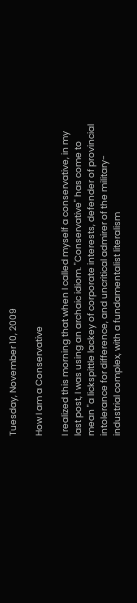Tuesday, November 10, 2009

How I am a Conservative

I realized this morning that when I called myself a conservative, in my last post, I was using an archaic idiom. "Conservative" has come to mean "a lickspittle lackey of corporate interests, defender of provincial intolerance for difference, and uncritical admirer of the military-industrial complex, with a fundamentalist literalism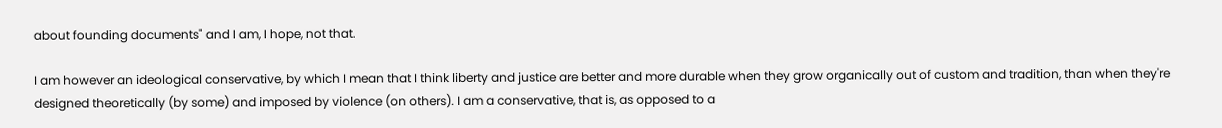about founding documents" and I am, I hope, not that.

I am however an ideological conservative, by which I mean that I think liberty and justice are better and more durable when they grow organically out of custom and tradition, than when they're designed theoretically (by some) and imposed by violence (on others). I am a conservative, that is, as opposed to a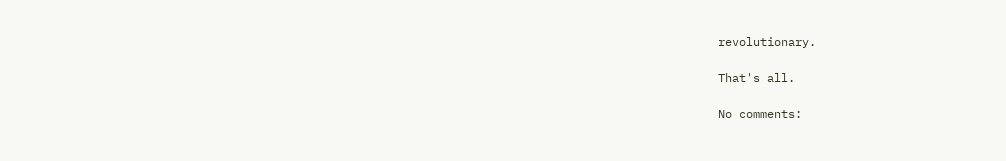revolutionary.

That's all.

No comments: